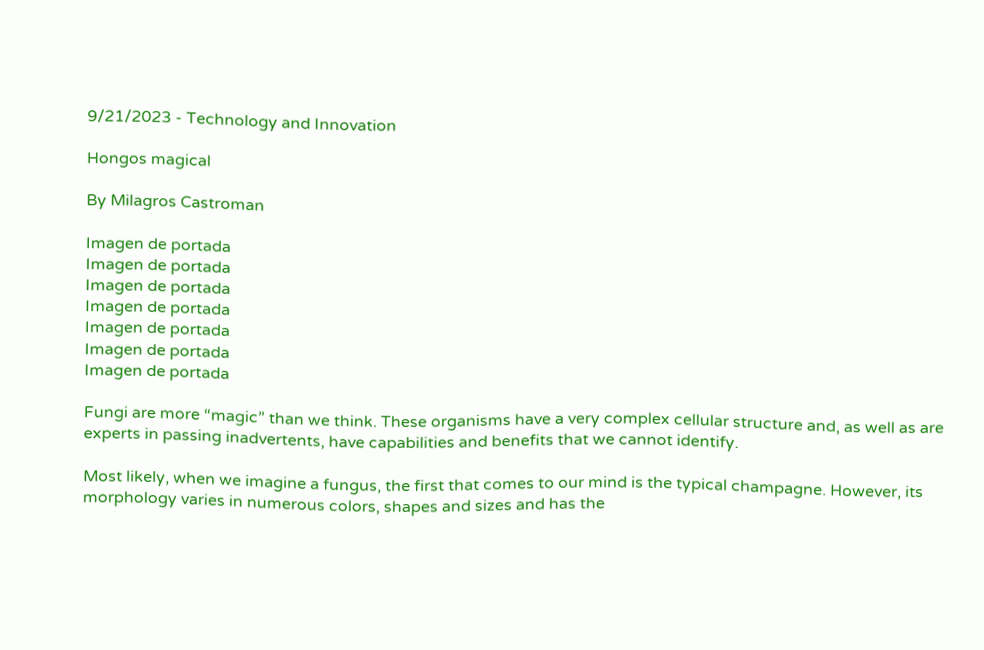9/21/2023 - Technology and Innovation

Hongos magical

By Milagros Castroman

Imagen de portada
Imagen de portada
Imagen de portada
Imagen de portada
Imagen de portada
Imagen de portada
Imagen de portada

Fungi are more “magic” than we think. These organisms have a very complex cellular structure and, as well as are experts in passing inadvertents, have capabilities and benefits that we cannot identify.

Most likely, when we imagine a fungus, the first that comes to our mind is the typical champagne. However, its morphology varies in numerous colors, shapes and sizes and has the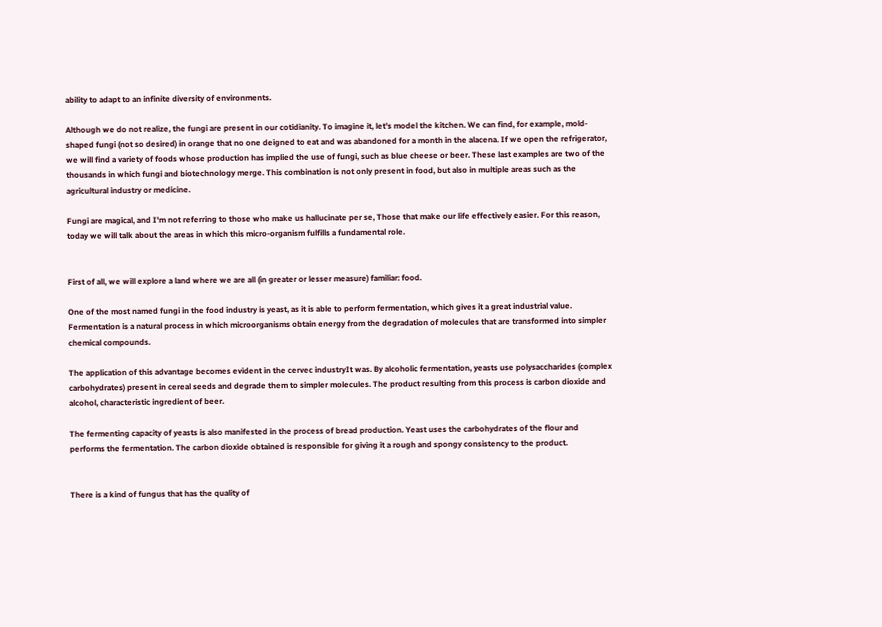ability to adapt to an infinite diversity of environments.

Although we do not realize, the fungi are present in our cotidianity. To imagine it, let's model the kitchen. We can find, for example, mold-shaped fungi (not so desired) in orange that no one deigned to eat and was abandoned for a month in the alacena. If we open the refrigerator, we will find a variety of foods whose production has implied the use of fungi, such as blue cheese or beer. These last examples are two of the thousands in which fungi and biotechnology merge. This combination is not only present in food, but also in multiple areas such as the agricultural industry or medicine.

Fungi are magical, and I'm not referring to those who make us hallucinate per se, Those that make our life effectively easier. For this reason, today we will talk about the areas in which this micro-organism fulfills a fundamental role.


First of all, we will explore a land where we are all (in greater or lesser measure) familiar: food.

One of the most named fungi in the food industry is yeast, as it is able to perform fermentation, which gives it a great industrial value. Fermentation is a natural process in which microorganisms obtain energy from the degradation of molecules that are transformed into simpler chemical compounds.

The application of this advantage becomes evident in the cervec industryIt was. By alcoholic fermentation, yeasts use polysaccharides (complex carbohydrates) present in cereal seeds and degrade them to simpler molecules. The product resulting from this process is carbon dioxide and alcohol, characteristic ingredient of beer.

The fermenting capacity of yeasts is also manifested in the process of bread production. Yeast uses the carbohydrates of the flour and performs the fermentation. The carbon dioxide obtained is responsible for giving it a rough and spongy consistency to the product.


There is a kind of fungus that has the quality of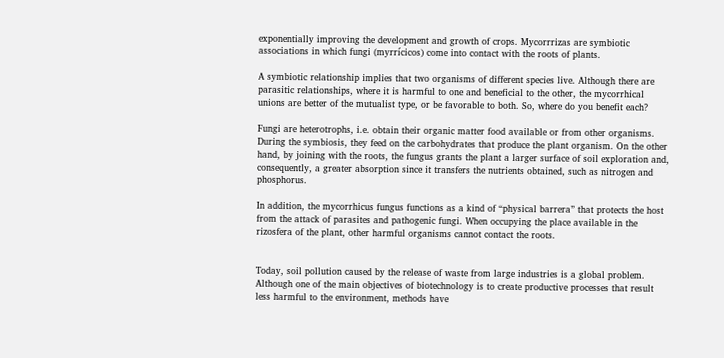exponentially improving the development and growth of crops. Mycorrrizas are symbiotic associations in which fungi (myrrícicos) come into contact with the roots of plants.

A symbiotic relationship implies that two organisms of different species live. Although there are parasitic relationships, where it is harmful to one and beneficial to the other, the mycorrhical unions are better of the mutualist type, or be favorable to both. So, where do you benefit each?

Fungi are heterotrophs, i.e. obtain their organic matter food available or from other organisms. During the symbiosis, they feed on the carbohydrates that produce the plant organism. On the other hand, by joining with the roots, the fungus grants the plant a larger surface of soil exploration and, consequently, a greater absorption since it transfers the nutrients obtained, such as nitrogen and phosphorus.

In addition, the mycorrhicus fungus functions as a kind of “physical barrera” that protects the host from the attack of parasites and pathogenic fungi. When occupying the place available in the rizosfera of the plant, other harmful organisms cannot contact the roots.


Today, soil pollution caused by the release of waste from large industries is a global problem. Although one of the main objectives of biotechnology is to create productive processes that result less harmful to the environment, methods have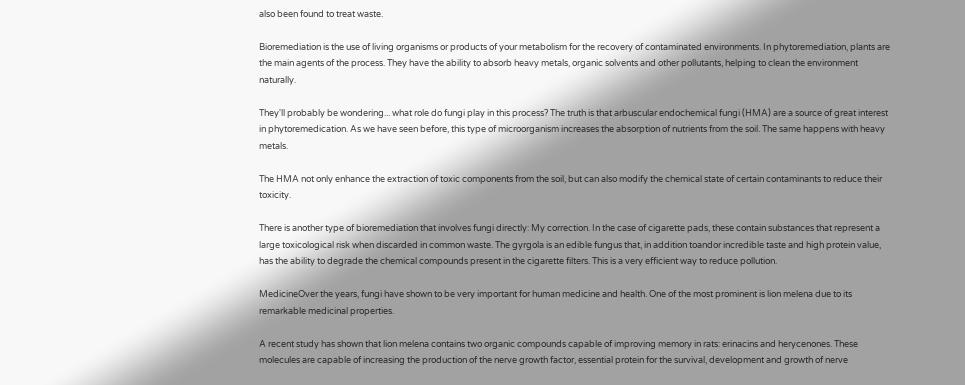also been found to treat waste.

Bioremediation is the use of living organisms or products of your metabolism for the recovery of contaminated environments. In phytoremediation, plants are the main agents of the process. They have the ability to absorb heavy metals, organic solvents and other pollutants, helping to clean the environment naturally.

They'll probably be wondering... what role do fungi play in this process? The truth is that arbuscular endochemical fungi (HMA) are a source of great interest in phytoremedication. As we have seen before, this type of microorganism increases the absorption of nutrients from the soil. The same happens with heavy metals.

The HMA not only enhance the extraction of toxic components from the soil, but can also modify the chemical state of certain contaminants to reduce their toxicity.

There is another type of bioremediation that involves fungi directly: My correction. In the case of cigarette pads, these contain substances that represent a large toxicological risk when discarded in common waste. The gyrgola is an edible fungus that, in addition toandor incredible taste and high protein value, has the ability to degrade the chemical compounds present in the cigarette filters. This is a very efficient way to reduce pollution.

MedicineOver the years, fungi have shown to be very important for human medicine and health. One of the most prominent is lion melena due to its remarkable medicinal properties.

A recent study has shown that lion melena contains two organic compounds capable of improving memory in rats: erinacins and herycenones. These molecules are capable of increasing the production of the nerve growth factor, essential protein for the survival, development and growth of nerve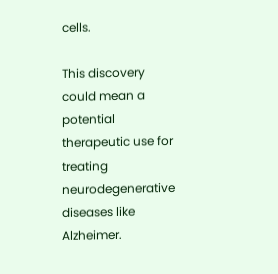cells.

This discovery could mean a potential therapeutic use for treating neurodegenerative diseases like Alzheimer.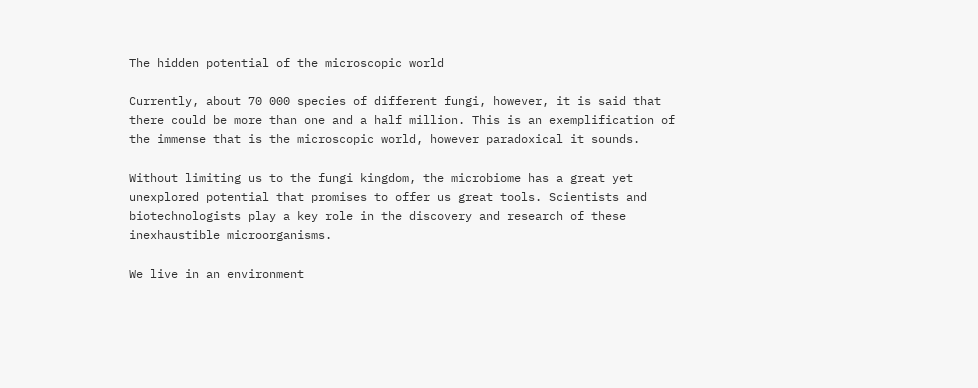The hidden potential of the microscopic world

Currently, about 70 000 species of different fungi, however, it is said that there could be more than one and a half million. This is an exemplification of the immense that is the microscopic world, however paradoxical it sounds.

Without limiting us to the fungi kingdom, the microbiome has a great yet unexplored potential that promises to offer us great tools. Scientists and biotechnologists play a key role in the discovery and research of these inexhaustible microorganisms.

We live in an environment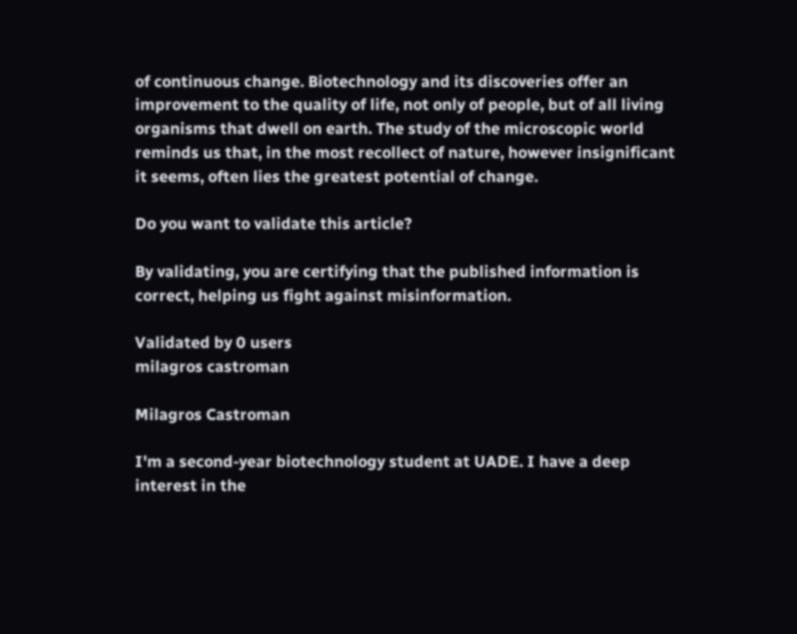of continuous change. Biotechnology and its discoveries offer an improvement to the quality of life, not only of people, but of all living organisms that dwell on earth. The study of the microscopic world reminds us that, in the most recollect of nature, however insignificant it seems, often lies the greatest potential of change.

Do you want to validate this article?

By validating, you are certifying that the published information is correct, helping us fight against misinformation.

Validated by 0 users
milagros castroman

Milagros Castroman

I'm a second-year biotechnology student at UADE. I have a deep interest in the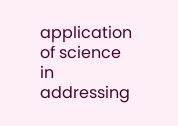application of science in addressing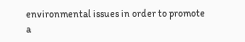environmental issues in order to promote a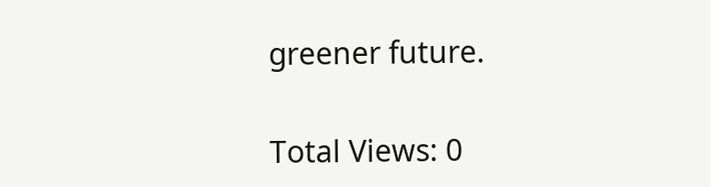greener future.

Total Views: 0